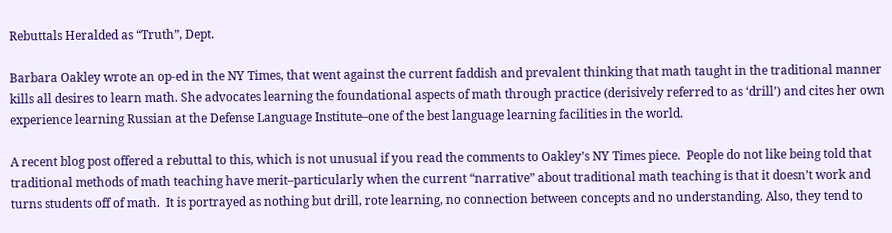Rebuttals Heralded as “Truth”, Dept.

Barbara Oakley wrote an op-ed in the NY Times, that went against the current faddish and prevalent thinking that math taught in the traditional manner kills all desires to learn math. She advocates learning the foundational aspects of math through practice (derisively referred to as ‘drill’) and cites her own experience learning Russian at the Defense Language Institute–one of the best language learning facilities in the world.

A recent blog post offered a rebuttal to this, which is not unusual if you read the comments to Oakley’s NY Times piece.  People do not like being told that traditional methods of math teaching have merit–particularly when the current “narrative” about traditional math teaching is that it doesn’t work and turns students off of math.  It is portrayed as nothing but drill, rote learning, no connection between concepts and no understanding. Also, they tend to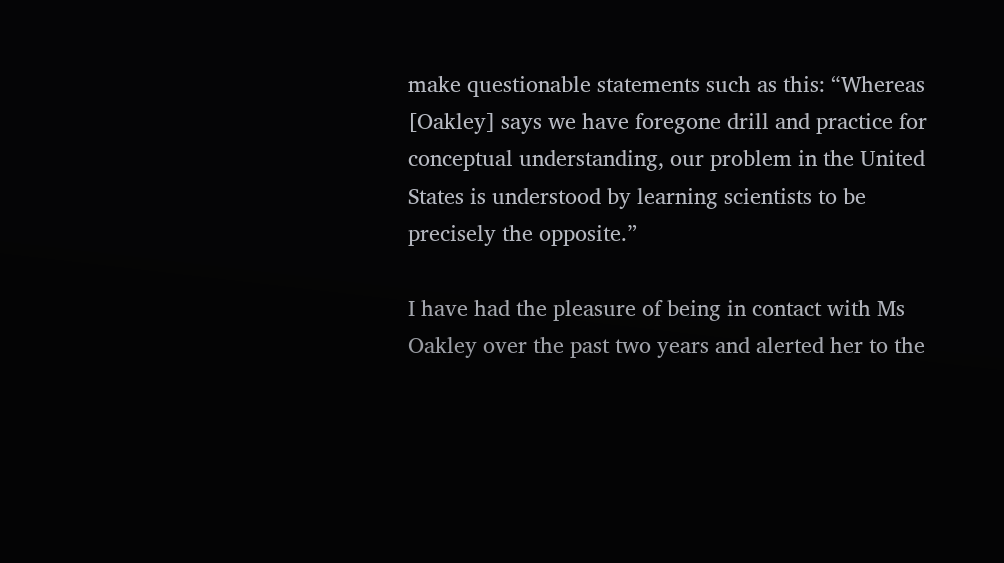make questionable statements such as this: “Whereas [Oakley] says we have foregone drill and practice for conceptual understanding, our problem in the United States is understood by learning scientists to be precisely the opposite.”

I have had the pleasure of being in contact with Ms Oakley over the past two years and alerted her to the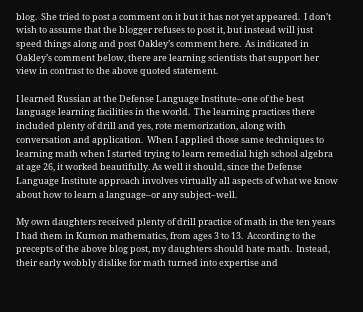blog.  She tried to post a comment on it but it has not yet appeared.  I don’t wish to assume that the blogger refuses to post it, but instead will just speed things along and post Oakley’s comment here.  As indicated in Oakley’s comment below, there are learning scientists that support her view in contrast to the above quoted statement.

I learned Russian at the Defense Language Institute–one of the best language learning facilities in the world.  The learning practices there included plenty of drill and yes, rote memorization, along with conversation and application.  When I applied those same techniques to learning math when I started trying to learn remedial high school algebra at age 26, it worked beautifully. As well it should, since the Defense Language Institute approach involves virtually all aspects of what we know about how to learn a language–or any subject–well.

My own daughters received plenty of drill practice of math in the ten years I had them in Kumon mathematics, from ages 3 to 13.  According to the precepts of the above blog post, my daughters should hate math.  Instead, their early wobbly dislike for math turned into expertise and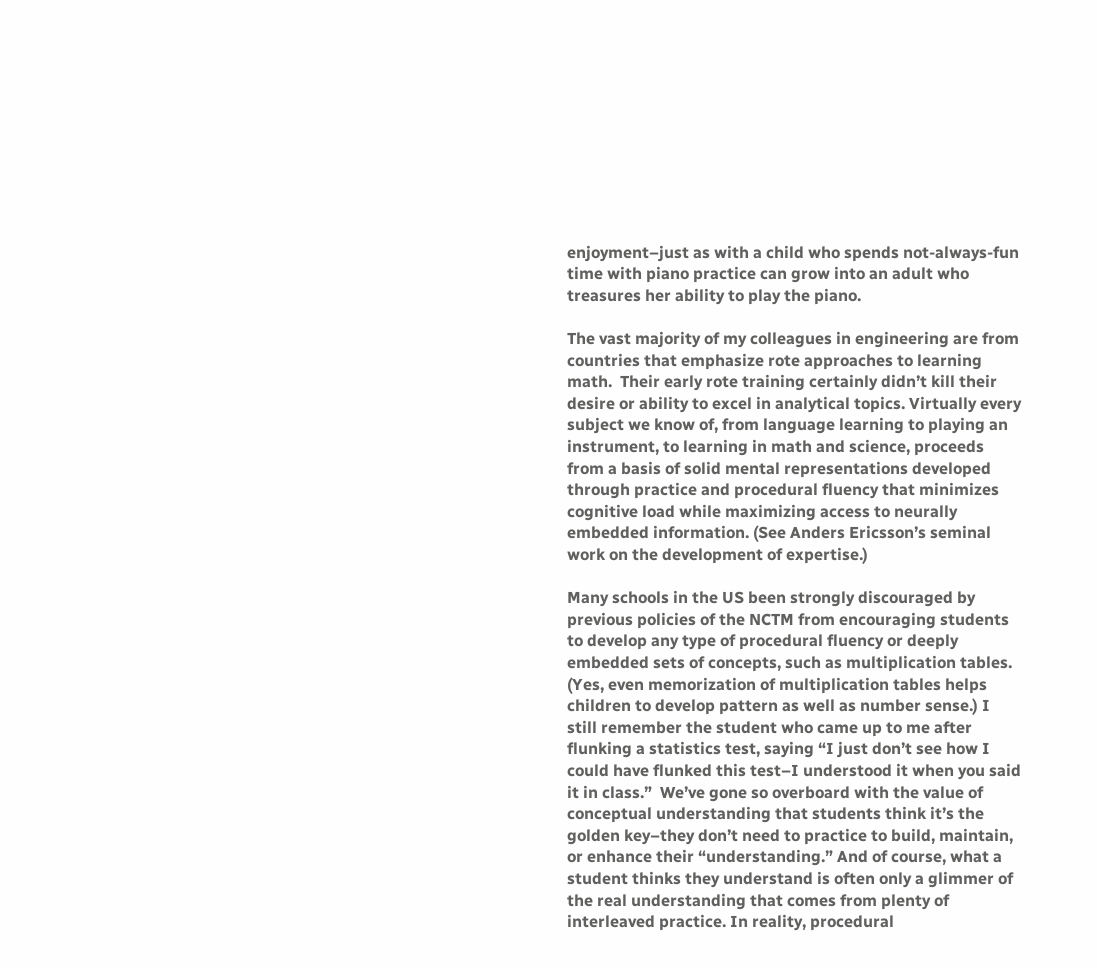enjoyment–just as with a child who spends not-always-fun time with piano practice can grow into an adult who treasures her ability to play the piano.

The vast majority of my colleagues in engineering are from countries that emphasize rote approaches to learning math.  Their early rote training certainly didn’t kill their desire or ability to excel in analytical topics. Virtually every subject we know of, from language learning to playing an instrument, to learning in math and science, proceeds from a basis of solid mental representations developed through practice and procedural fluency that minimizes cognitive load while maximizing access to neurally embedded information. (See Anders Ericsson’s seminal work on the development of expertise.)

Many schools in the US been strongly discouraged by previous policies of the NCTM from encouraging students to develop any type of procedural fluency or deeply embedded sets of concepts, such as multiplication tables. (Yes, even memorization of multiplication tables helps children to develop pattern as well as number sense.) I still remember the student who came up to me after flunking a statistics test, saying “I just don’t see how I could have flunked this test–I understood it when you said it in class.”  We’ve gone so overboard with the value of conceptual understanding that students think it’s the golden key–they don’t need to practice to build, maintain, or enhance their “understanding.” And of course, what a student thinks they understand is often only a glimmer of the real understanding that comes from plenty of interleaved practice. In reality, procedural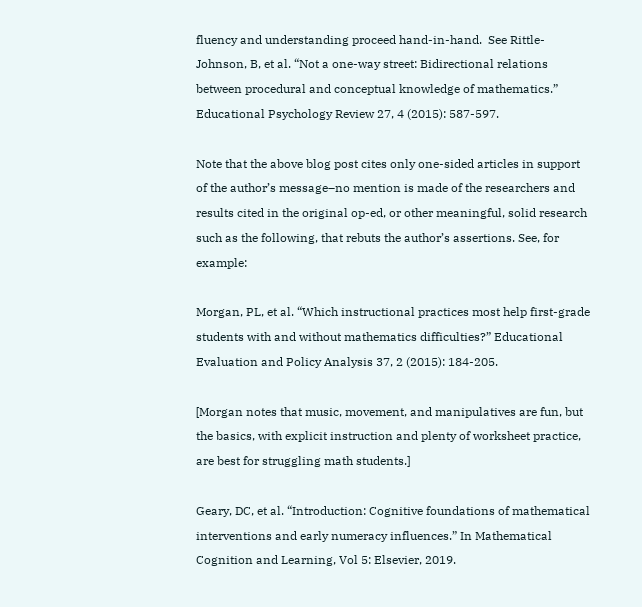fluency and understanding proceed hand-in-hand.  See Rittle-Johnson, B, et al. “Not a one-way street: Bidirectional relations between procedural and conceptual knowledge of mathematics.” Educational Psychology Review 27, 4 (2015): 587-597.

Note that the above blog post cites only one-sided articles in support of the author’s message–no mention is made of the researchers and results cited in the original op-ed, or other meaningful, solid research such as the following, that rebuts the author’s assertions. See, for example:

Morgan, PL, et al. “Which instructional practices most help first-grade students with and without mathematics difficulties?” Educational Evaluation and Policy Analysis 37, 2 (2015): 184-205.

[Morgan notes that music, movement, and manipulatives are fun, but the basics, with explicit instruction and plenty of worksheet practice, are best for struggling math students.]

Geary, DC, et al. “Introduction: Cognitive foundations of mathematical interventions and early numeracy influences.” In Mathematical Cognition and Learning, Vol 5: Elsevier, 2019.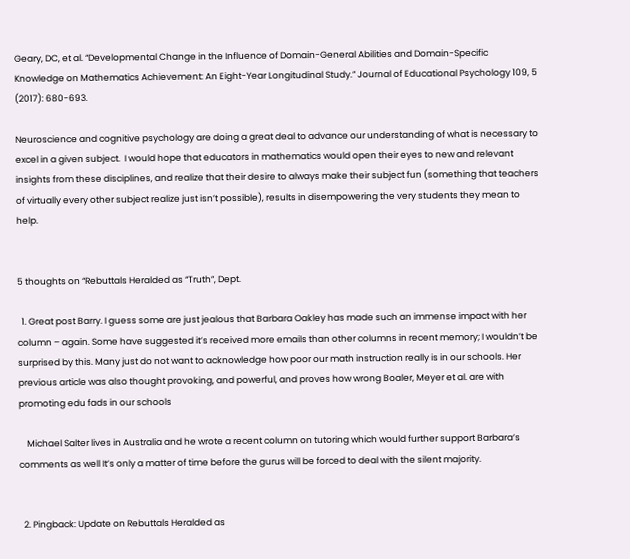Geary, DC, et al. “Developmental Change in the Influence of Domain-General Abilities and Domain-Specific Knowledge on Mathematics Achievement: An Eight-Year Longitudinal Study.” Journal of Educational Psychology 109, 5 (2017): 680-693.

Neuroscience and cognitive psychology are doing a great deal to advance our understanding of what is necessary to excel in a given subject.  I would hope that educators in mathematics would open their eyes to new and relevant insights from these disciplines, and realize that their desire to always make their subject fun (something that teachers of virtually every other subject realize just isn’t possible), results in disempowering the very students they mean to help.


5 thoughts on “Rebuttals Heralded as “Truth”, Dept.

  1. Great post Barry. I guess some are just jealous that Barbara Oakley has made such an immense impact with her column – again. Some have suggested it’s received more emails than other columns in recent memory; I wouldn’t be surprised by this. Many just do not want to acknowledge how poor our math instruction really is in our schools. Her previous article was also thought provoking, and powerful, and proves how wrong Boaler, Meyer et al. are with promoting edu fads in our schools

    Michael Salter lives in Australia and he wrote a recent column on tutoring which would further support Barbara’s comments as well It’s only a matter of time before the gurus will be forced to deal with the silent majority.


  2. Pingback: Update on Rebuttals Heralded as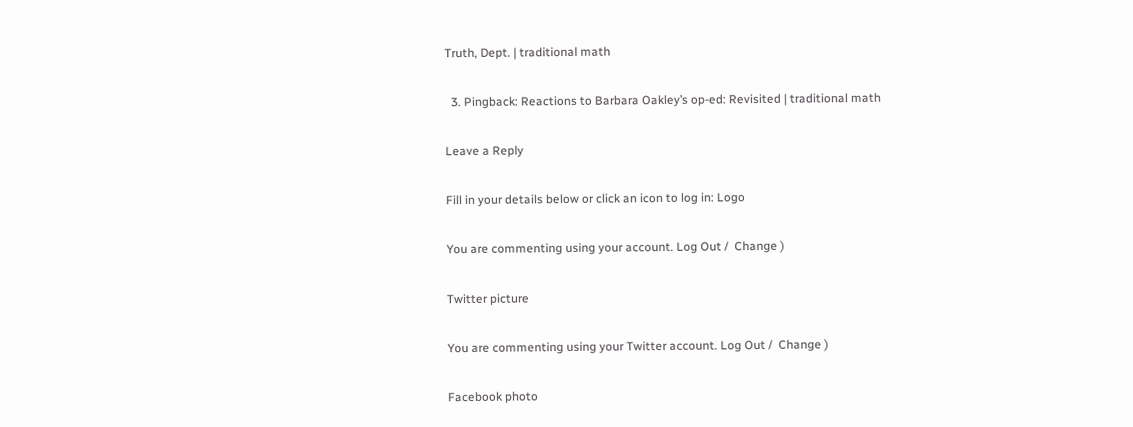Truth, Dept. | traditional math

  3. Pingback: Reactions to Barbara Oakley’s op-ed: Revisited | traditional math

Leave a Reply

Fill in your details below or click an icon to log in: Logo

You are commenting using your account. Log Out /  Change )

Twitter picture

You are commenting using your Twitter account. Log Out /  Change )

Facebook photo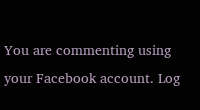You are commenting using your Facebook account. Log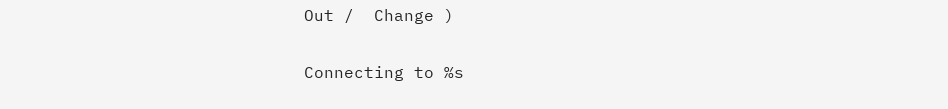Out /  Change )

Connecting to %s